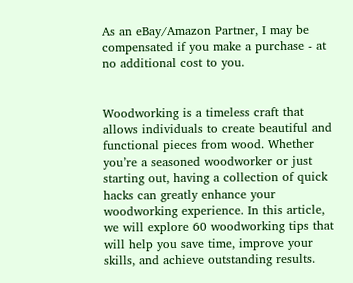As an eBay/Amazon Partner, I may be compensated if you make a purchase - at no additional cost to you.


Woodworking is a timeless craft that allows individuals to create beautiful and functional pieces from wood. Whether you’re a seasoned woodworker or just starting out, having a collection of quick hacks can greatly enhance your woodworking experience. In this article, we will explore 60 woodworking tips that will help you save time, improve your skills, and achieve outstanding results.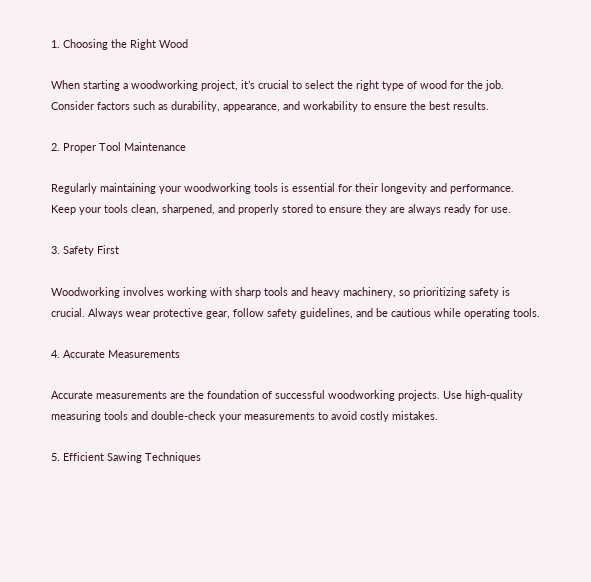1. Choosing the Right Wood

When starting a woodworking project, it’s crucial to select the right type of wood for the job. Consider factors such as durability, appearance, and workability to ensure the best results.

2. Proper Tool Maintenance

Regularly maintaining your woodworking tools is essential for their longevity and performance. Keep your tools clean, sharpened, and properly stored to ensure they are always ready for use.

3. Safety First

Woodworking involves working with sharp tools and heavy machinery, so prioritizing safety is crucial. Always wear protective gear, follow safety guidelines, and be cautious while operating tools.

4. Accurate Measurements

Accurate measurements are the foundation of successful woodworking projects. Use high-quality measuring tools and double-check your measurements to avoid costly mistakes.

5. Efficient Sawing Techniques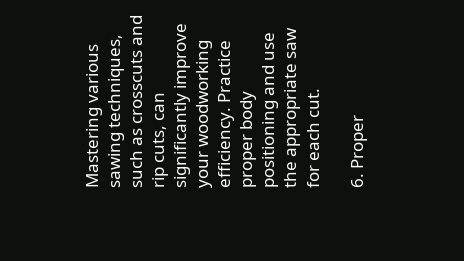Mastering various sawing techniques, such as crosscuts and rip cuts, can significantly improve your woodworking efficiency. Practice proper body positioning and use the appropriate saw for each cut.

6. Proper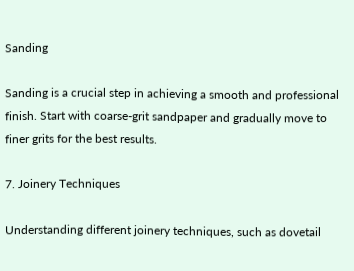Sanding

Sanding is a crucial step in achieving a smooth and professional finish. Start with coarse-grit sandpaper and gradually move to finer grits for the best results.

7. Joinery Techniques

Understanding different joinery techniques, such as dovetail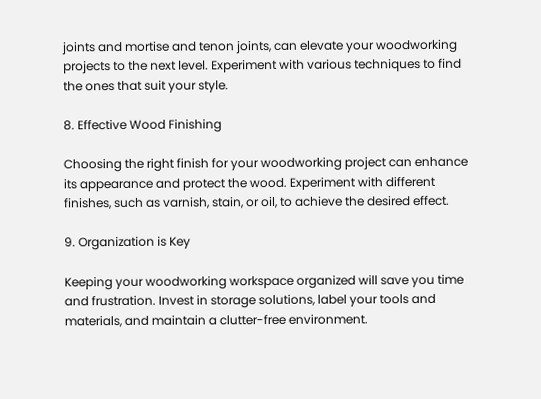joints and mortise and tenon joints, can elevate your woodworking projects to the next level. Experiment with various techniques to find the ones that suit your style.

8. Effective Wood Finishing

Choosing the right finish for your woodworking project can enhance its appearance and protect the wood. Experiment with different finishes, such as varnish, stain, or oil, to achieve the desired effect.

9. Organization is Key

Keeping your woodworking workspace organized will save you time and frustration. Invest in storage solutions, label your tools and materials, and maintain a clutter-free environment.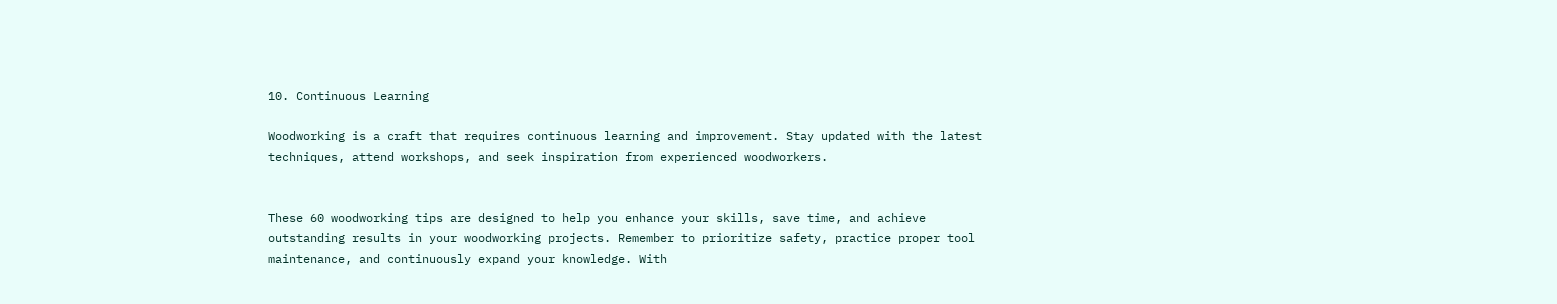10. Continuous Learning

Woodworking is a craft that requires continuous learning and improvement. Stay updated with the latest techniques, attend workshops, and seek inspiration from experienced woodworkers.


These 60 woodworking tips are designed to help you enhance your skills, save time, and achieve outstanding results in your woodworking projects. Remember to prioritize safety, practice proper tool maintenance, and continuously expand your knowledge. With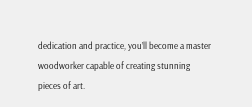dedication and practice, you’ll become a master woodworker capable of creating stunning pieces of art.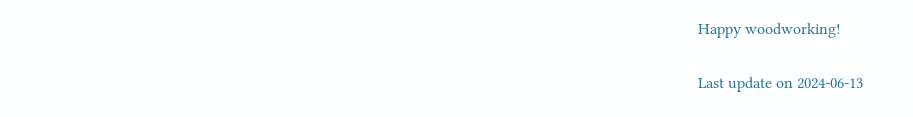Happy woodworking!

Last update on 2024-06-13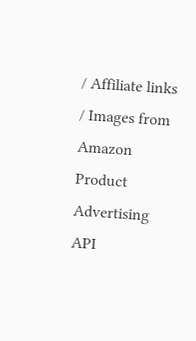/ Affiliate links / Images from Amazon Product Advertising API